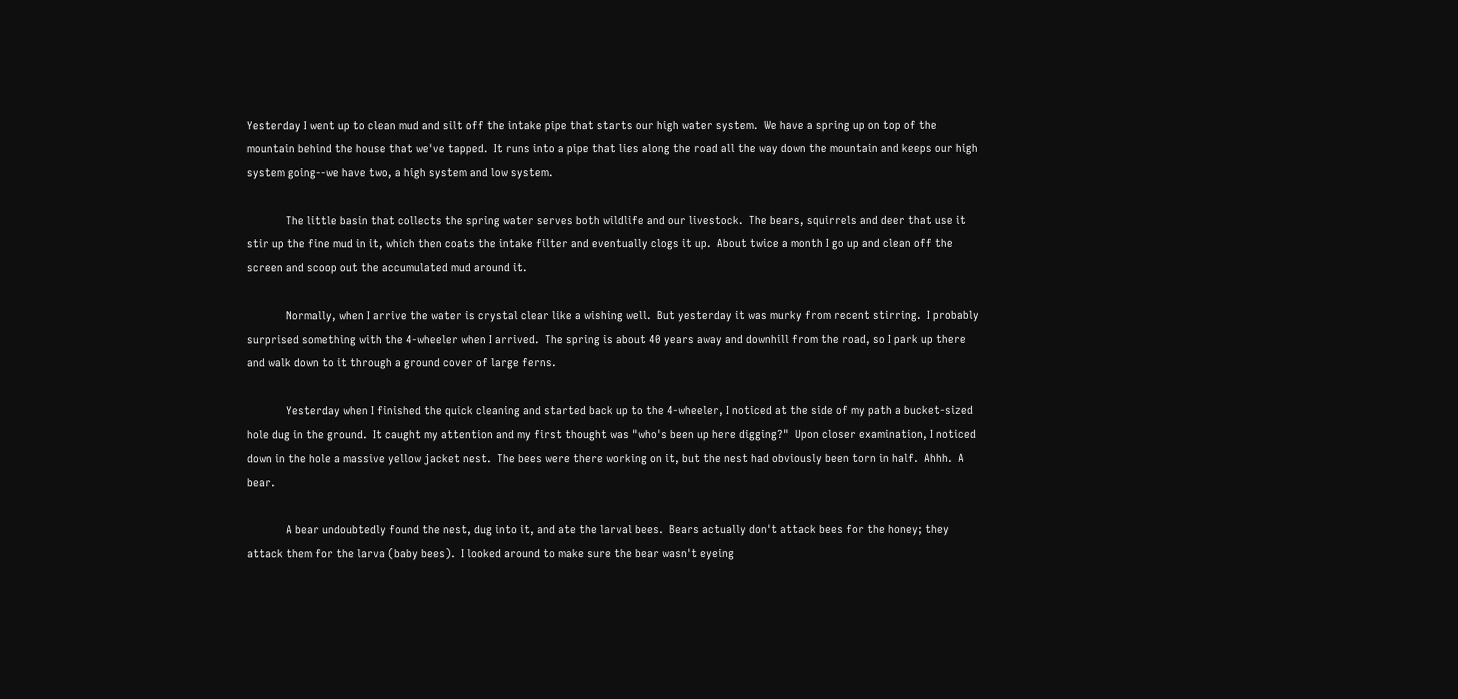Yesterday I went up to clean mud and silt off the intake pipe that starts our high water system.  We have a spring up on top of the mountain behind the house that we've tapped.  It runs into a pipe that lies along the road all the way down the mountain and keeps our high system going--we have two, a high system and low system.

             The little basin that collects the spring water serves both wildlife and our livestock.  The bears, squirrels and deer that use it stir up the fine mud in it, which then coats the intake filter and eventually clogs it up.  About twice a month I go up and clean off the screen and scoop out the accumulated mud around it.

             Normally, when I arrive the water is crystal clear like a wishing well.  But yesterday it was murky from recent stirring.  I probably surprised something with the 4-wheeler when I arrived.  The spring is about 40 years away and downhill from the road, so I park up there and walk down to it through a ground cover of large ferns.

             Yesterday when I finished the quick cleaning and started back up to the 4-wheeler, I noticed at the side of my path a bucket-sized hole dug in the ground.  It caught my attention and my first thought was "who's been up here digging?"  Upon closer examination, I noticed down in the hole a massive yellow jacket nest.  The bees were there working on it, but the nest had obviously been torn in half.  Ahhh.  A bear.

             A bear undoubtedly found the nest, dug into it, and ate the larval bees.  Bears actually don't attack bees for the honey; they attack them for the larva (baby bees).  I looked around to make sure the bear wasn't eyeing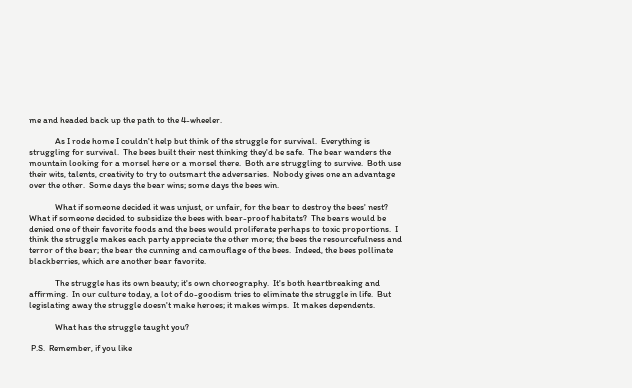me and headed back up the path to the 4-wheeler.

             As I rode home I couldn't help but think of the struggle for survival.  Everything is struggling for survival.  The bees built their nest thinking they'd be safe.  The bear wanders the mountain looking for a morsel here or a morsel there.  Both are struggling to survive.  Both use their wits, talents, creativity to try to outsmart the adversaries.  Nobody gives one an advantage over the other.  Some days the bear wins; some days the bees win.

             What if someone decided it was unjust, or unfair, for the bear to destroy the bees' nest?  What if someone decided to subsidize the bees with bear-proof habitats?  The bears would be denied one of their favorite foods and the bees would proliferate perhaps to toxic proportions.  I think the struggle makes each party appreciate the other more; the bees the resourcefulness and terror of the bear; the bear the cunning and camouflage of the bees.  Indeed, the bees pollinate blackberries, which are another bear favorite.

             The struggle has its own beauty; it's own choreography.  It's both heartbreaking and affirming.  In our culture today, a lot of do-goodism tries to eliminate the struggle in life.  But legislating away the struggle doesn't make heroes; it makes wimps.  It makes dependents.

             What has the struggle taught you?

 P.S.  Remember, if you like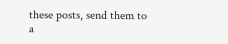these posts, send them to a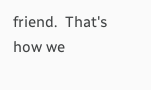friend.  That's how we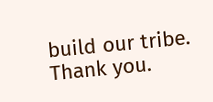build our tribe.  Thank you.